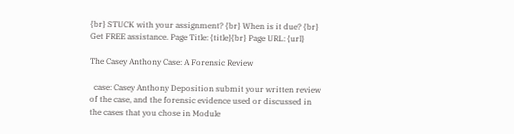{br} STUCK with your assignment? {br} When is it due? {br} Get FREE assistance. Page Title: {title}{br} Page URL: {url}

The Casey Anthony Case: A Forensic Review

  case: Casey Anthony Deposition submit your written review of the case, and the forensic evidence used or discussed in the cases that you chose in Module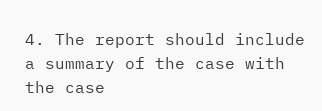4. The report should include a summary of the case with the case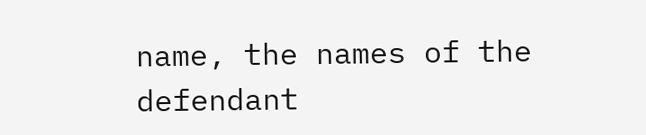name, the names of the defendant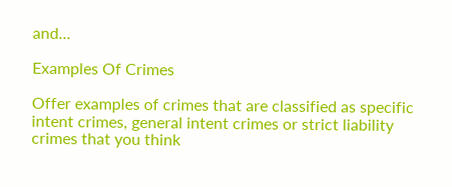and...

Examples Of Crimes

Offer examples of crimes that are classified as specific intent crimes, general intent crimes or strict liability crimes that you think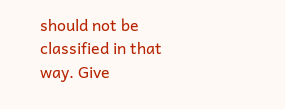should not be classified in that way. Give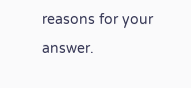reasons for your answer.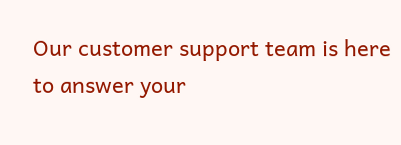Our customer support team is here to answer your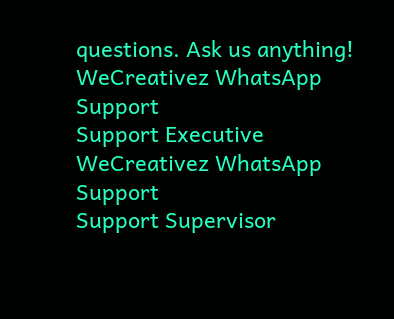questions. Ask us anything!
WeCreativez WhatsApp Support
Support Executive
WeCreativez WhatsApp Support
Support Supervisor